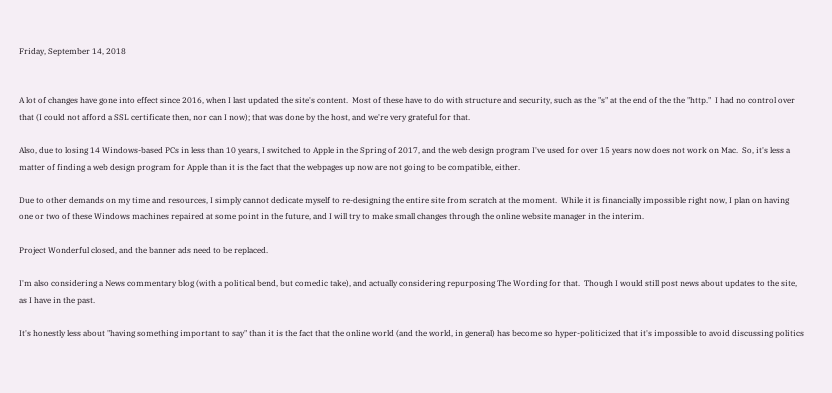Friday, September 14, 2018


A lot of changes have gone into effect since 2016, when I last updated the site's content.  Most of these have to do with structure and security, such as the "s" at the end of the the "http."  I had no control over that (I could not afford a SSL certificate then, nor can I now); that was done by the host, and we're very grateful for that.

Also, due to losing 14 Windows-based PCs in less than 10 years, I switched to Apple in the Spring of 2017, and the web design program I've used for over 15 years now does not work on Mac.  So, it's less a matter of finding a web design program for Apple than it is the fact that the webpages up now are not going to be compatible, either.

Due to other demands on my time and resources, I simply cannot dedicate myself to re-designing the entire site from scratch at the moment.  While it is financially impossible right now, I plan on having one or two of these Windows machines repaired at some point in the future, and I will try to make small changes through the online website manager in the interim.

Project Wonderful closed, and the banner ads need to be replaced.

I'm also considering a News commentary blog (with a political bend, but comedic take), and actually considering repurposing The Wording for that.  Though I would still post news about updates to the site, as I have in the past.

It's honestly less about "having something important to say" than it is the fact that the online world (and the world, in general) has become so hyper-politicized that it's impossible to avoid discussing politics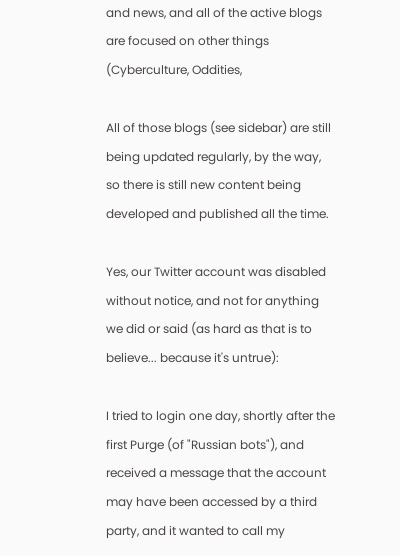and news, and all of the active blogs are focused on other things (Cyberculture, Oddities,

All of those blogs (see sidebar) are still being updated regularly, by the way, so there is still new content being developed and published all the time.

Yes, our Twitter account was disabled without notice, and not for anything we did or said (as hard as that is to believe... because it's untrue):

I tried to login one day, shortly after the first Purge (of "Russian bots"), and received a message that the account may have been accessed by a third party, and it wanted to call my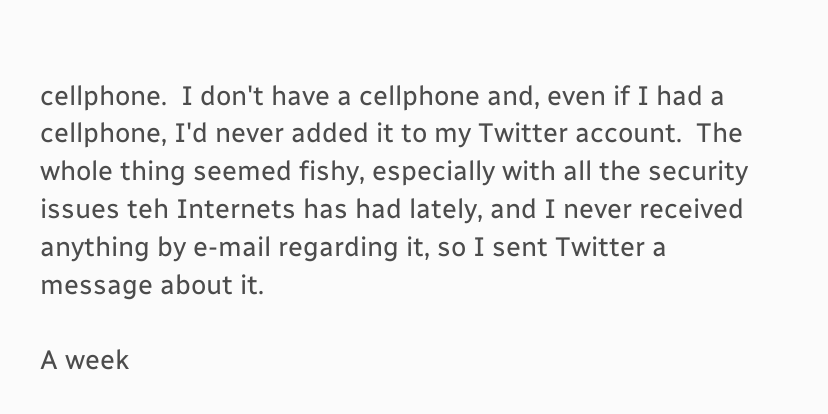cellphone.  I don't have a cellphone and, even if I had a cellphone, I'd never added it to my Twitter account.  The whole thing seemed fishy, especially with all the security issues teh Internets has had lately, and I never received anything by e-mail regarding it, so I sent Twitter a message about it.

A week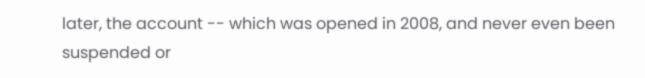later, the account -- which was opened in 2008, and never even been suspended or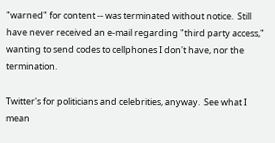"warned" for content -- was terminated without notice.  Still have never received an e-mail regarding "third party access," wanting to send codes to cellphones I don't have, nor the termination.

Twitter's for politicians and celebrities, anyway.  See what I mean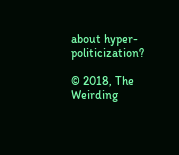about hyper-politicization?

© 2018, The Weirding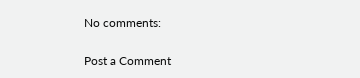No comments:

Post a Comment